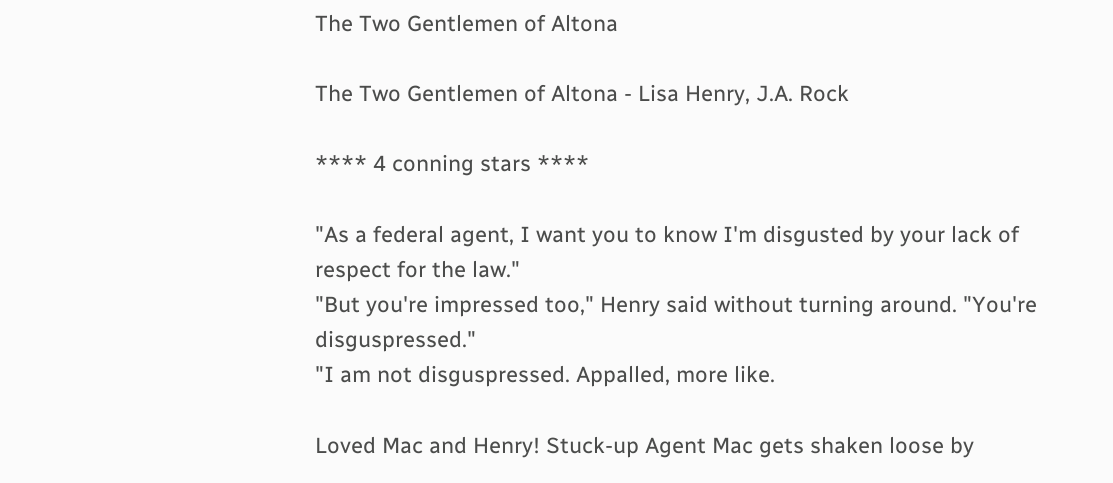The Two Gentlemen of Altona

The Two Gentlemen of Altona - Lisa Henry, J.A. Rock

**** 4 conning stars ****

"As a federal agent, I want you to know I'm disgusted by your lack of respect for the law."
"But you're impressed too," Henry said without turning around. "You're disguspressed."
"I am not disguspressed. Appalled, more like.

Loved Mac and Henry! Stuck-up Agent Mac gets shaken loose by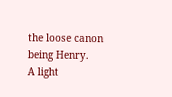the loose canon being Henry.
A light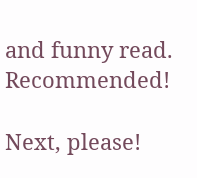and funny read. Recommended!

Next, please!